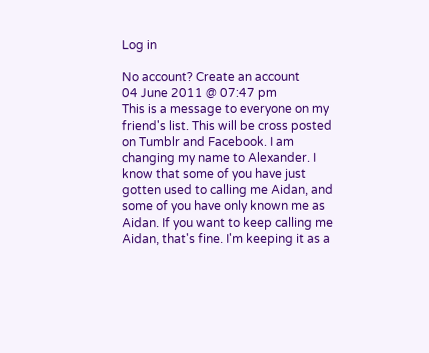Log in

No account? Create an account
04 June 2011 @ 07:47 pm
This is a message to everyone on my friend's list. This will be cross posted on Tumblr and Facebook. I am changing my name to Alexander. I know that some of you have just gotten used to calling me Aidan, and some of you have only known me as Aidan. If you want to keep calling me Aidan, that's fine. I'm keeping it as a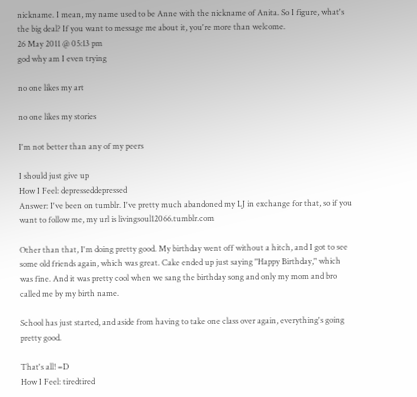nickname. I mean, my name used to be Anne with the nickname of Anita. So I figure, what's the big deal? If you want to message me about it, you're more than welcome.
26 May 2011 @ 05:13 pm
god why am I even trying

no one likes my art

no one likes my stories

I'm not better than any of my peers

I should just give up
How I Feel: depresseddepressed
Answer: I've been on tumblr. I've pretty much abandoned my LJ in exchange for that, so if you want to follow me, my url is livingsoul12066.tumblr.com

Other than that, I'm doing pretty good. My birthday went off without a hitch, and I got to see some old friends again, which was great. Cake ended up just saying "Happy Birthday," which was fine. And it was pretty cool when we sang the birthday song and only my mom and bro called me by my birth name.

School has just started, and aside from having to take one class over again, everything's going pretty good.

That's all! =D
How I Feel: tiredtired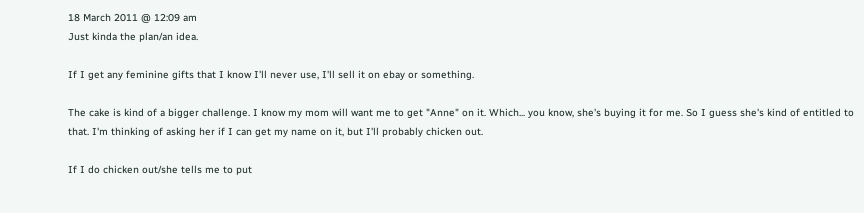18 March 2011 @ 12:09 am
Just kinda the plan/an idea.

If I get any feminine gifts that I know I'll never use, I'll sell it on ebay or something.

The cake is kind of a bigger challenge. I know my mom will want me to get "Anne" on it. Which... you know, she's buying it for me. So I guess she's kind of entitled to that. I'm thinking of asking her if I can get my name on it, but I'll probably chicken out.

If I do chicken out/she tells me to put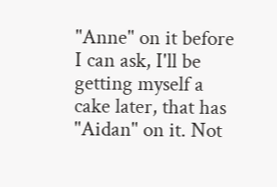"Anne" on it before I can ask, I'll be getting myself a cake later, that has "Aidan" on it. Not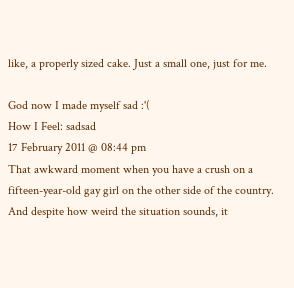like, a properly sized cake. Just a small one, just for me.

God now I made myself sad :'(
How I Feel: sadsad
17 February 2011 @ 08:44 pm
That awkward moment when you have a crush on a fifteen-year-old gay girl on the other side of the country. And despite how weird the situation sounds, it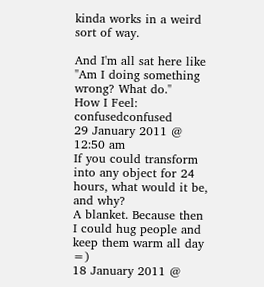kinda works in a weird sort of way.

And I'm all sat here like "Am I doing something wrong? What do."
How I Feel: confusedconfused
29 January 2011 @ 12:50 am
If you could transform into any object for 24 hours, what would it be, and why?
A blanket. Because then I could hug people and keep them warm all day =)
18 January 2011 @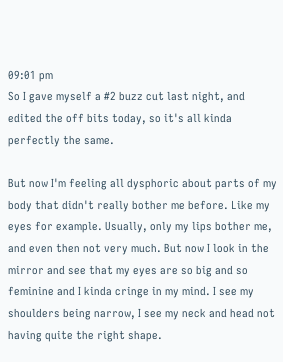09:01 pm
So I gave myself a #2 buzz cut last night, and edited the off bits today, so it's all kinda perfectly the same.

But now I'm feeling all dysphoric about parts of my body that didn't really bother me before. Like my eyes for example. Usually, only my lips bother me, and even then not very much. But now I look in the mirror and see that my eyes are so big and so feminine and I kinda cringe in my mind. I see my shoulders being narrow, I see my neck and head not having quite the right shape.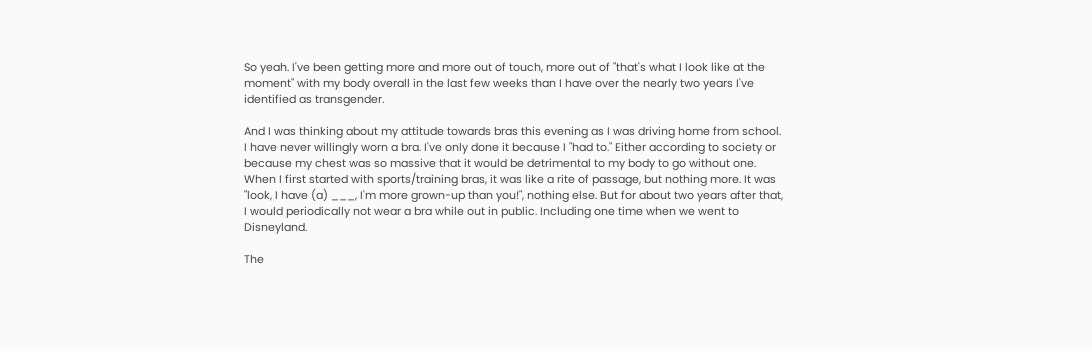So yeah. I've been getting more and more out of touch, more out of "that's what I look like at the moment" with my body overall in the last few weeks than I have over the nearly two years I've identified as transgender.

And I was thinking about my attitude towards bras this evening as I was driving home from school. I have never willingly worn a bra. I've only done it because I "had to." Either according to society or because my chest was so massive that it would be detrimental to my body to go without one. When I first started with sports/training bras, it was like a rite of passage, but nothing more. It was "look, I have (a) ___, I'm more grown-up than you!", nothing else. But for about two years after that, I would periodically not wear a bra while out in public. Including one time when we went to Disneyland.

The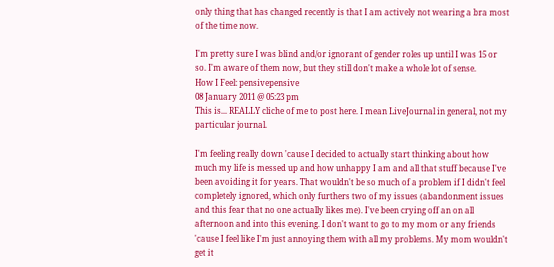only thing that has changed recently is that I am actively not wearing a bra most of the time now.

I'm pretty sure I was blind and/or ignorant of gender roles up until I was 15 or so. I'm aware of them now, but they still don't make a whole lot of sense.
How I Feel: pensivepensive
08 January 2011 @ 05:23 pm
This is... REALLY cliche of me to post here. I mean LiveJournal in general, not my particular journal.

I'm feeling really down 'cause I decided to actually start thinking about how much my life is messed up and how unhappy I am and all that stuff because I've been avoiding it for years. That wouldn't be so much of a problem if I didn't feel completely ignored, which only furthers two of my issues (abandonment issues and this fear that no one actually likes me). I've been crying off an on all afternoon and into this evening. I don't want to go to my mom or any friends 'cause I feel like I'm just annoying them with all my problems. My mom wouldn't get it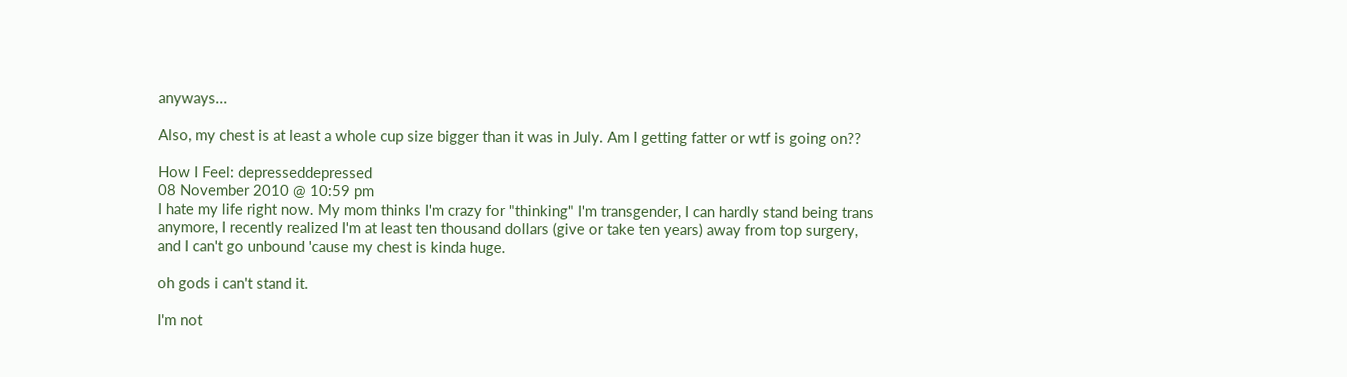anyways...

Also, my chest is at least a whole cup size bigger than it was in July. Am I getting fatter or wtf is going on??

How I Feel: depresseddepressed
08 November 2010 @ 10:59 pm
I hate my life right now. My mom thinks I'm crazy for "thinking" I'm transgender, I can hardly stand being trans anymore, I recently realized I'm at least ten thousand dollars (give or take ten years) away from top surgery, and I can't go unbound 'cause my chest is kinda huge.

oh gods i can't stand it.

I'm not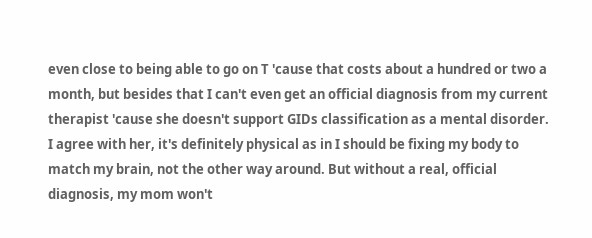even close to being able to go on T 'cause that costs about a hundred or two a month, but besides that I can't even get an official diagnosis from my current therapist 'cause she doesn't support GIDs classification as a mental disorder. I agree with her, it's definitely physical as in I should be fixing my body to match my brain, not the other way around. But without a real, official diagnosis, my mom won't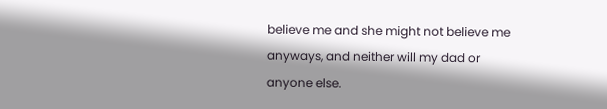believe me and she might not believe me anyways, and neither will my dad or anyone else.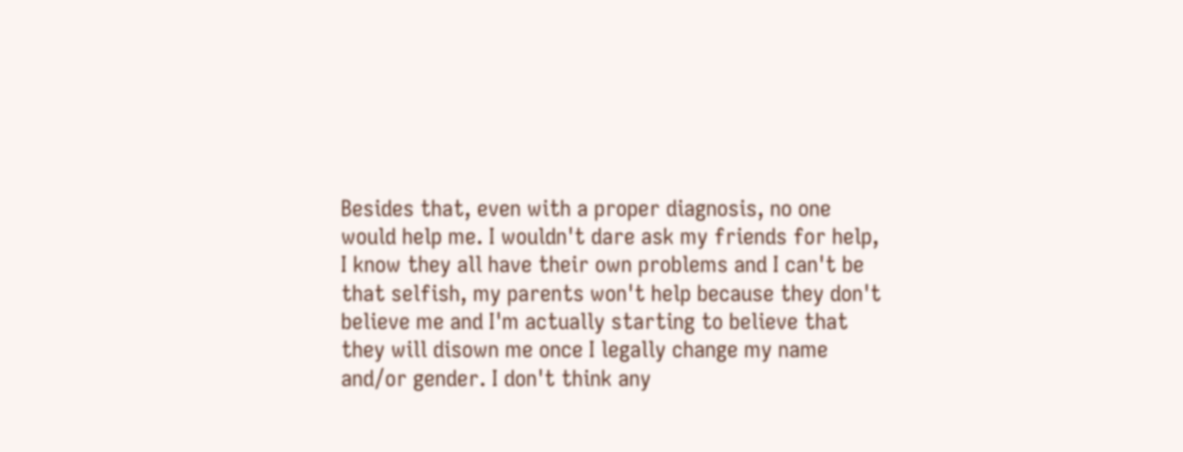Besides that, even with a proper diagnosis, no one would help me. I wouldn't dare ask my friends for help, I know they all have their own problems and I can't be that selfish, my parents won't help because they don't believe me and I'm actually starting to believe that they will disown me once I legally change my name and/or gender. I don't think any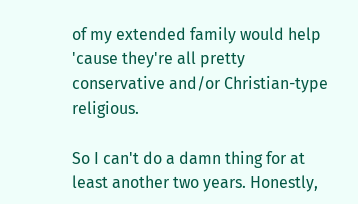of my extended family would help 'cause they're all pretty conservative and/or Christian-type religious.

So I can't do a damn thing for at least another two years. Honestly,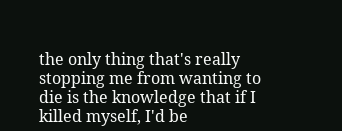the only thing that's really stopping me from wanting to die is the knowledge that if I killed myself, I'd be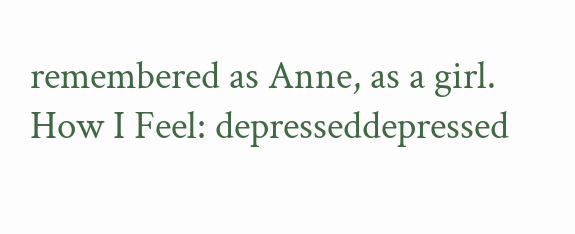remembered as Anne, as a girl.
How I Feel: depresseddepressed